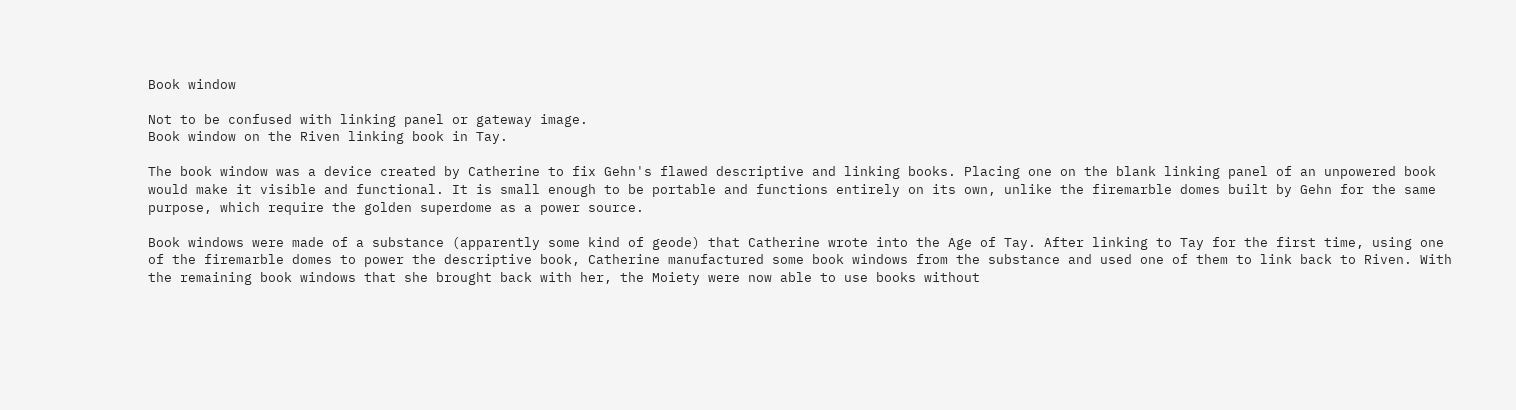Book window

Not to be confused with linking panel or gateway image.
Book window on the Riven linking book in Tay.

The book window was a device created by Catherine to fix Gehn's flawed descriptive and linking books. Placing one on the blank linking panel of an unpowered book would make it visible and functional. It is small enough to be portable and functions entirely on its own, unlike the firemarble domes built by Gehn for the same purpose, which require the golden superdome as a power source.

Book windows were made of a substance (apparently some kind of geode) that Catherine wrote into the Age of Tay. After linking to Tay for the first time, using one of the firemarble domes to power the descriptive book, Catherine manufactured some book windows from the substance and used one of them to link back to Riven. With the remaining book windows that she brought back with her, the Moiety were now able to use books without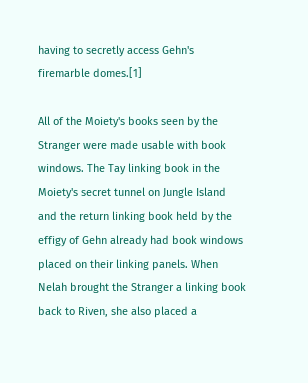having to secretly access Gehn's firemarble domes.[1]

All of the Moiety's books seen by the Stranger were made usable with book windows. The Tay linking book in the Moiety's secret tunnel on Jungle Island and the return linking book held by the effigy of Gehn already had book windows placed on their linking panels. When Nelah brought the Stranger a linking book back to Riven, she also placed a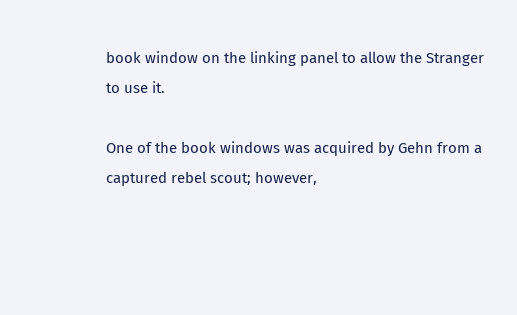book window on the linking panel to allow the Stranger to use it.

One of the book windows was acquired by Gehn from a captured rebel scout; however,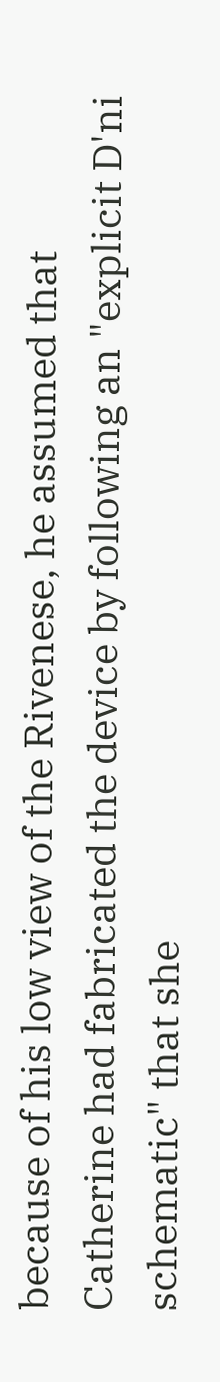because of his low view of the Rivenese, he assumed that Catherine had fabricated the device by following an "explicit D'ni schematic" that she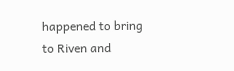happened to bring to Riven and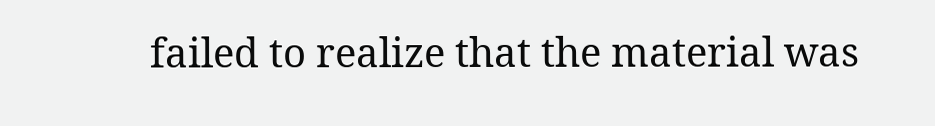failed to realize that the material was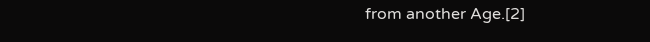from another Age.[2]